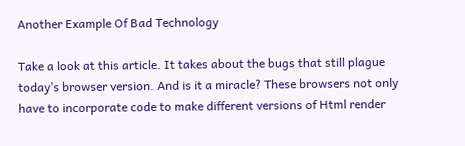Another Example Of Bad Technology

Take a look at this article. It takes about the bugs that still plague today’s browser version. And is it a miracle? These browsers not only have to incorporate code to make different versions of Html render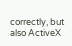correctly, but also ActiveX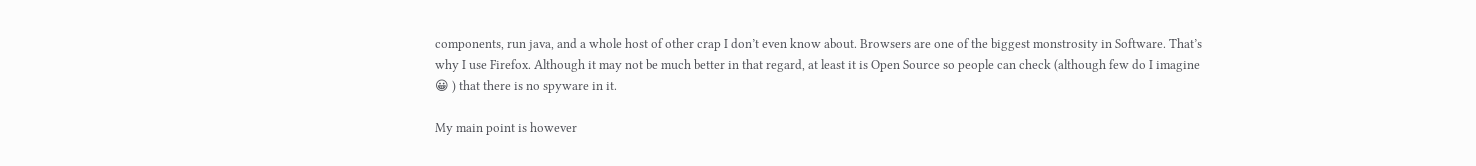components, run java, and a whole host of other crap I don’t even know about. Browsers are one of the biggest monstrosity in Software. That’s why I use Firefox. Although it may not be much better in that regard, at least it is Open Source so people can check (although few do I imagine 😀 ) that there is no spyware in it.

My main point is however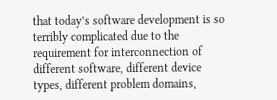that today’s software development is so terribly complicated due to the requirement for interconnection of different software, different device types, different problem domains,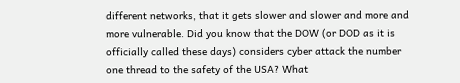different networks, that it gets slower and slower and more and more vulnerable. Did you know that the DOW (or DOD as it is officially called these days) considers cyber attack the number one thread to the safety of the USA? What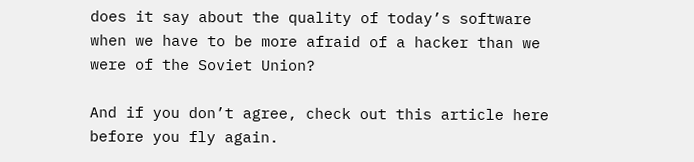does it say about the quality of today’s software when we have to be more afraid of a hacker than we were of the Soviet Union?

And if you don’t agree, check out this article here before you fly again.